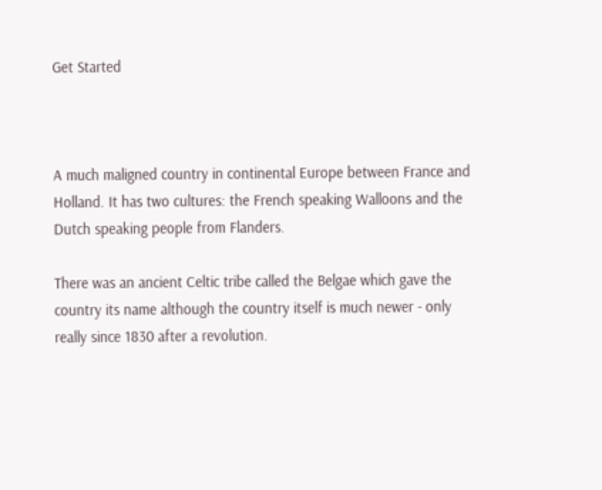Get Started



A much maligned country in continental Europe between France and Holland. It has two cultures: the French speaking Walloons and the Dutch speaking people from Flanders.

There was an ancient Celtic tribe called the Belgae which gave the country its name although the country itself is much newer - only really since 1830 after a revolution.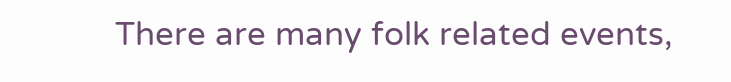There are many folk related events,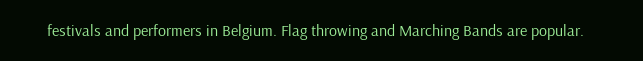festivals and performers in Belgium. Flag throwing and Marching Bands are popular.